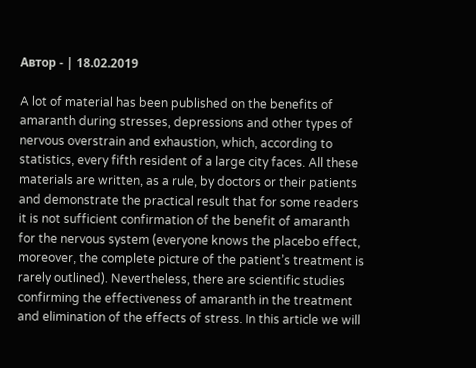Автор - | 18.02.2019

A lot of material has been published on the benefits of amaranth during stresses, depressions and other types of nervous overstrain and exhaustion, which, according to statistics, every fifth resident of a large city faces. All these materials are written, as a rule, by doctors or their patients and demonstrate the practical result that for some readers it is not sufficient confirmation of the benefit of amaranth for the nervous system (everyone knows the placebo effect, moreover, the complete picture of the patient’s treatment is rarely outlined). Nevertheless, there are scientific studies confirming the effectiveness of amaranth in the treatment and elimination of the effects of stress. In this article we will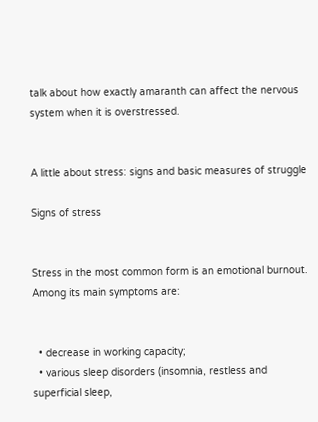talk about how exactly amaranth can affect the nervous system when it is overstressed.


A little about stress: signs and basic measures of struggle

Signs of stress


Stress in the most common form is an emotional burnout. Among its main symptoms are:


  • decrease in working capacity;
  • various sleep disorders (insomnia, restless and superficial sleep,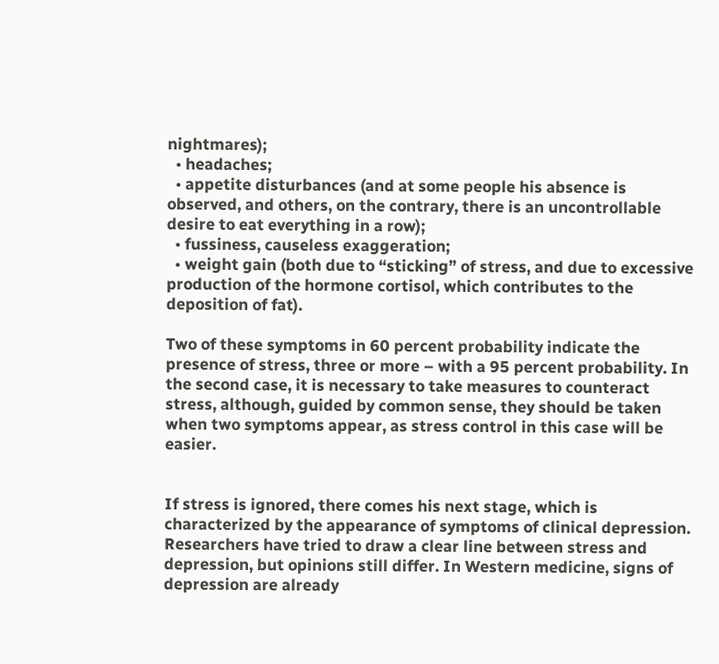nightmares);
  • headaches;
  • appetite disturbances (and at some people his absence is observed, and others, on the contrary, there is an uncontrollable desire to eat everything in a row);
  • fussiness, causeless exaggeration;
  • weight gain (both due to “sticking” of stress, and due to excessive production of the hormone cortisol, which contributes to the deposition of fat).

Two of these symptoms in 60 percent probability indicate the presence of stress, three or more – with a 95 percent probability. In the second case, it is necessary to take measures to counteract stress, although, guided by common sense, they should be taken when two symptoms appear, as stress control in this case will be easier.


If stress is ignored, there comes his next stage, which is characterized by the appearance of symptoms of clinical depression. Researchers have tried to draw a clear line between stress and depression, but opinions still differ. In Western medicine, signs of depression are already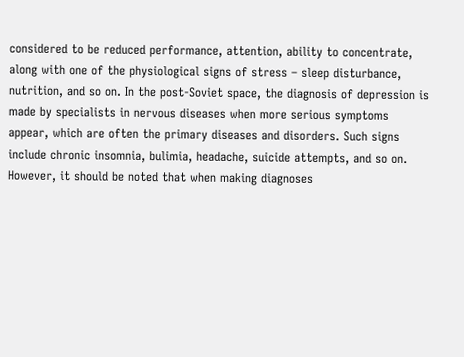considered to be reduced performance, attention, ability to concentrate, along with one of the physiological signs of stress – sleep disturbance, nutrition, and so on. In the post-Soviet space, the diagnosis of depression is made by specialists in nervous diseases when more serious symptoms appear, which are often the primary diseases and disorders. Such signs include chronic insomnia, bulimia, headache, suicide attempts, and so on. However, it should be noted that when making diagnoses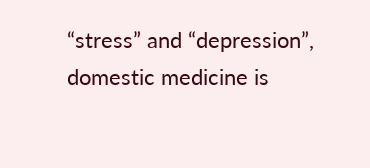“stress” and “depression”, domestic medicine is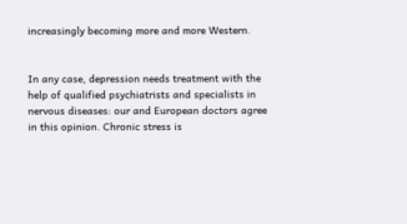increasingly becoming more and more Western.


In any case, depression needs treatment with the help of qualified psychiatrists and specialists in nervous diseases: our and European doctors agree in this opinion. Chronic stress is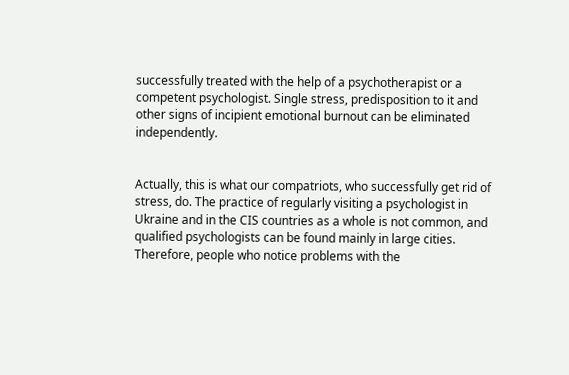successfully treated with the help of a psychotherapist or a competent psychologist. Single stress, predisposition to it and other signs of incipient emotional burnout can be eliminated independently.


Actually, this is what our compatriots, who successfully get rid of stress, do. The practice of regularly visiting a psychologist in Ukraine and in the CIS countries as a whole is not common, and qualified psychologists can be found mainly in large cities. Therefore, people who notice problems with the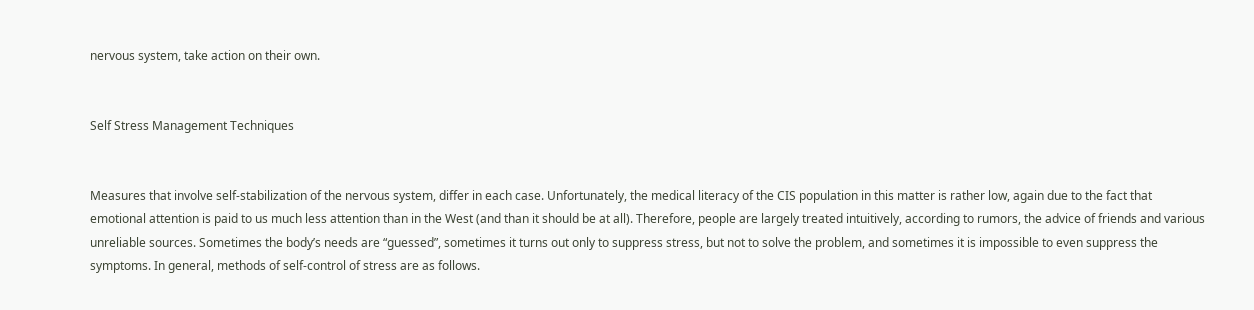nervous system, take action on their own.


Self Stress Management Techniques


Measures that involve self-stabilization of the nervous system, differ in each case. Unfortunately, the medical literacy of the CIS population in this matter is rather low, again due to the fact that emotional attention is paid to us much less attention than in the West (and than it should be at all). Therefore, people are largely treated intuitively, according to rumors, the advice of friends and various unreliable sources. Sometimes the body’s needs are “guessed”, sometimes it turns out only to suppress stress, but not to solve the problem, and sometimes it is impossible to even suppress the symptoms. In general, methods of self-control of stress are as follows.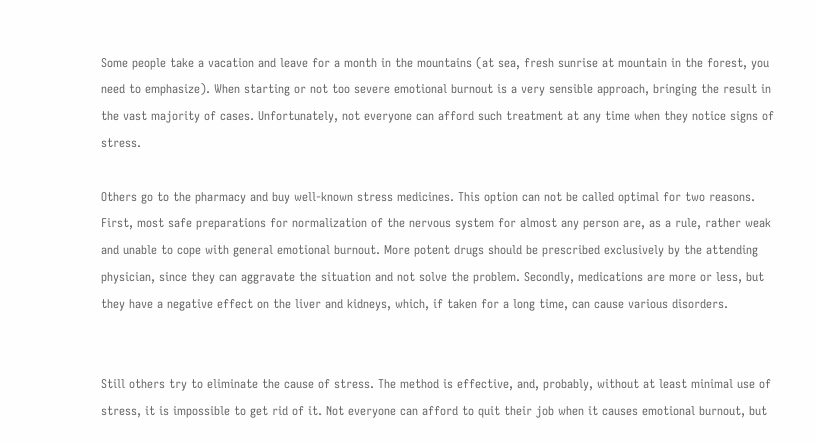Some people take a vacation and leave for a month in the mountains (at sea, fresh sunrise at mountain in the forest, you need to emphasize). When starting or not too severe emotional burnout is a very sensible approach, bringing the result in the vast majority of cases. Unfortunately, not everyone can afford such treatment at any time when they notice signs of stress.

Others go to the pharmacy and buy well-known stress medicines. This option can not be called optimal for two reasons. First, most safe preparations for normalization of the nervous system for almost any person are, as a rule, rather weak and unable to cope with general emotional burnout. More potent drugs should be prescribed exclusively by the attending physician, since they can aggravate the situation and not solve the problem. Secondly, medications are more or less, but they have a negative effect on the liver and kidneys, which, if taken for a long time, can cause various disorders.


Still others try to eliminate the cause of stress. The method is effective, and, probably, without at least minimal use of stress, it is impossible to get rid of it. Not everyone can afford to quit their job when it causes emotional burnout, but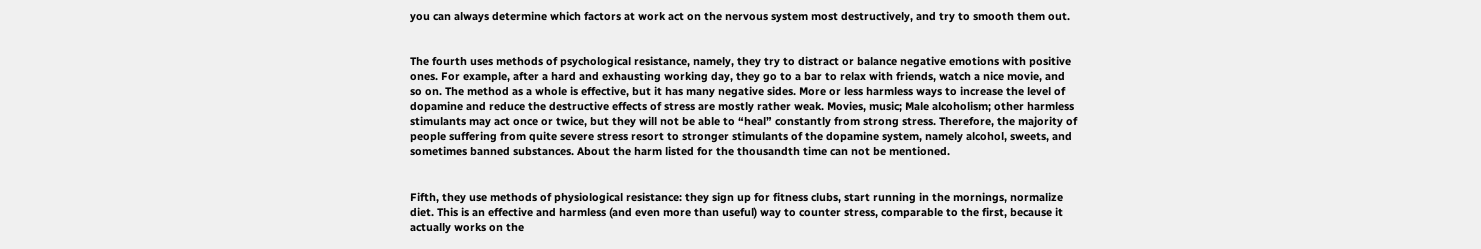you can always determine which factors at work act on the nervous system most destructively, and try to smooth them out.


The fourth uses methods of psychological resistance, namely, they try to distract or balance negative emotions with positive ones. For example, after a hard and exhausting working day, they go to a bar to relax with friends, watch a nice movie, and so on. The method as a whole is effective, but it has many negative sides. More or less harmless ways to increase the level of dopamine and reduce the destructive effects of stress are mostly rather weak. Movies, music; Male alcoholism; other harmless stimulants may act once or twice, but they will not be able to “heal” constantly from strong stress. Therefore, the majority of people suffering from quite severe stress resort to stronger stimulants of the dopamine system, namely alcohol, sweets, and sometimes banned substances. About the harm listed for the thousandth time can not be mentioned.


Fifth, they use methods of physiological resistance: they sign up for fitness clubs, start running in the mornings, normalize diet. This is an effective and harmless (and even more than useful) way to counter stress, comparable to the first, because it actually works on the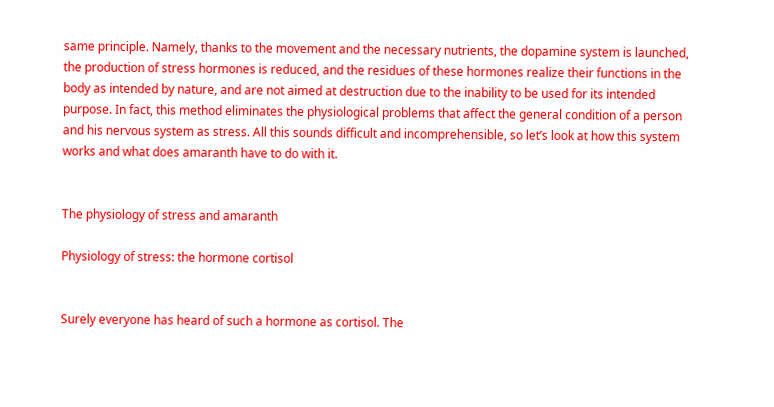same principle. Namely, thanks to the movement and the necessary nutrients, the dopamine system is launched, the production of stress hormones is reduced, and the residues of these hormones realize their functions in the body as intended by nature, and are not aimed at destruction due to the inability to be used for its intended purpose. In fact, this method eliminates the physiological problems that affect the general condition of a person and his nervous system as stress. All this sounds difficult and incomprehensible, so let’s look at how this system works and what does amaranth have to do with it.


The physiology of stress and amaranth

Physiology of stress: the hormone cortisol


Surely everyone has heard of such a hormone as cortisol. The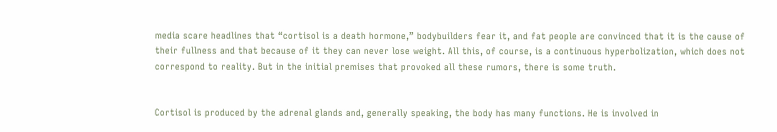media scare headlines that “cortisol is a death hormone,” bodybuilders fear it, and fat people are convinced that it is the cause of their fullness and that because of it they can never lose weight. All this, of course, is a continuous hyperbolization, which does not correspond to reality. But in the initial premises that provoked all these rumors, there is some truth.


Cortisol is produced by the adrenal glands and, generally speaking, the body has many functions. He is involved in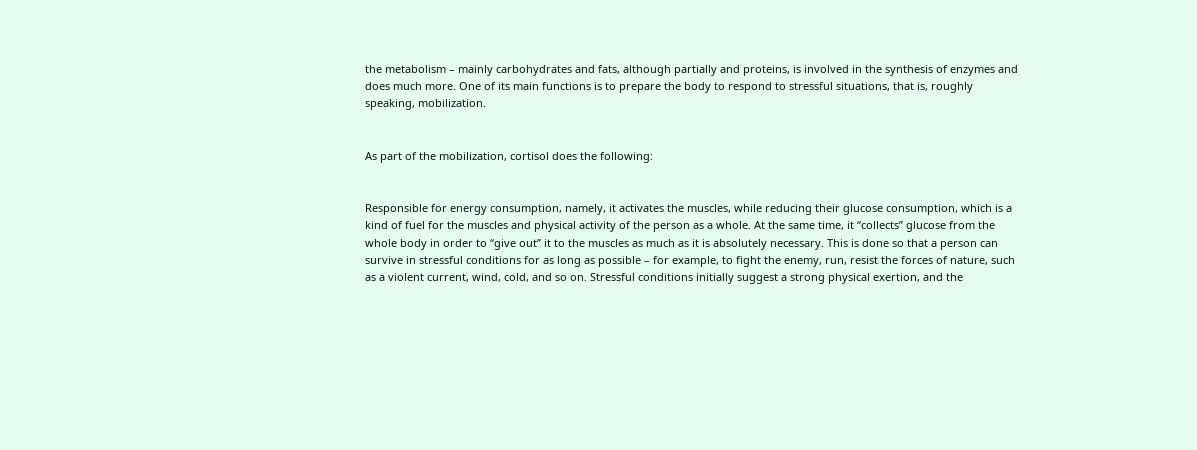the metabolism – mainly carbohydrates and fats, although partially and proteins, is involved in the synthesis of enzymes and does much more. One of its main functions is to prepare the body to respond to stressful situations, that is, roughly speaking, mobilization.


As part of the mobilization, cortisol does the following:


Responsible for energy consumption, namely, it activates the muscles, while reducing their glucose consumption, which is a kind of fuel for the muscles and physical activity of the person as a whole. At the same time, it “collects” glucose from the whole body in order to “give out” it to the muscles as much as it is absolutely necessary. This is done so that a person can survive in stressful conditions for as long as possible – for example, to fight the enemy, run, resist the forces of nature, such as a violent current, wind, cold, and so on. Stressful conditions initially suggest a strong physical exertion, and the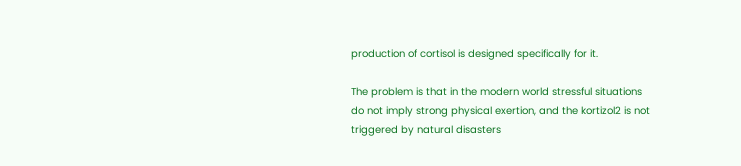production of cortisol is designed specifically for it.

The problem is that in the modern world stressful situations do not imply strong physical exertion, and the kortizol2 is not triggered by natural disasters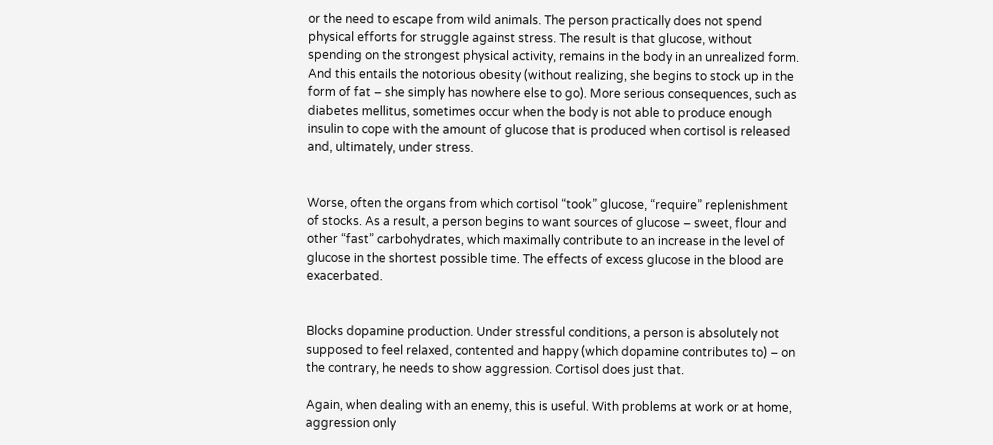or the need to escape from wild animals. The person practically does not spend physical efforts for struggle against stress. The result is that glucose, without spending on the strongest physical activity, remains in the body in an unrealized form. And this entails the notorious obesity (without realizing, she begins to stock up in the form of fat – she simply has nowhere else to go). More serious consequences, such as diabetes mellitus, sometimes occur when the body is not able to produce enough insulin to cope with the amount of glucose that is produced when cortisol is released and, ultimately, under stress.


Worse, often the organs from which cortisol “took” glucose, “require” replenishment of stocks. As a result, a person begins to want sources of glucose – sweet, flour and other “fast” carbohydrates, which maximally contribute to an increase in the level of glucose in the shortest possible time. The effects of excess glucose in the blood are exacerbated.


Blocks dopamine production. Under stressful conditions, a person is absolutely not supposed to feel relaxed, contented and happy (which dopamine contributes to) – on the contrary, he needs to show aggression. Cortisol does just that.

Again, when dealing with an enemy, this is useful. With problems at work or at home, aggression only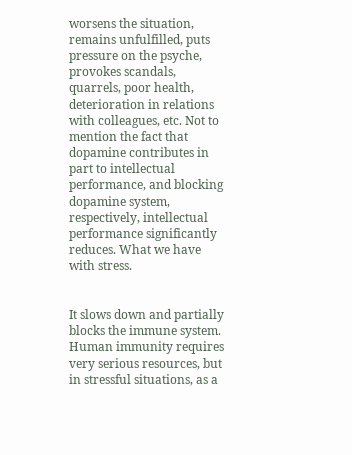worsens the situation, remains unfulfilled, puts pressure on the psyche, provokes scandals, quarrels, poor health, deterioration in relations with colleagues, etc. Not to mention the fact that dopamine contributes in part to intellectual performance, and blocking dopamine system, respectively, intellectual performance significantly reduces. What we have with stress.


It slows down and partially blocks the immune system. Human immunity requires very serious resources, but in stressful situations, as a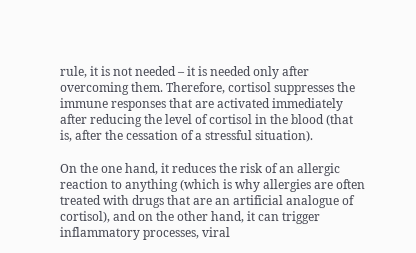rule, it is not needed – it is needed only after overcoming them. Therefore, cortisol suppresses the immune responses that are activated immediately after reducing the level of cortisol in the blood (that is, after the cessation of a stressful situation).

On the one hand, it reduces the risk of an allergic reaction to anything (which is why allergies are often treated with drugs that are an artificial analogue of cortisol), and on the other hand, it can trigger inflammatory processes, viral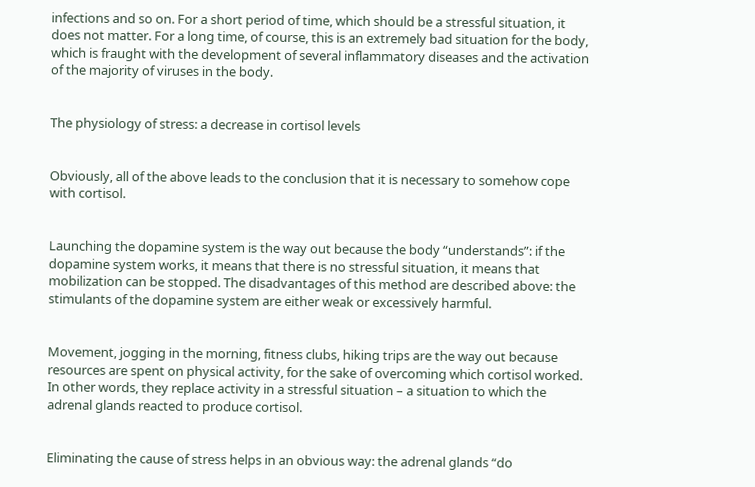infections and so on. For a short period of time, which should be a stressful situation, it does not matter. For a long time, of course, this is an extremely bad situation for the body, which is fraught with the development of several inflammatory diseases and the activation of the majority of viruses in the body.


The physiology of stress: a decrease in cortisol levels


Obviously, all of the above leads to the conclusion that it is necessary to somehow cope with cortisol.


Launching the dopamine system is the way out because the body “understands”: if the dopamine system works, it means that there is no stressful situation, it means that mobilization can be stopped. The disadvantages of this method are described above: the stimulants of the dopamine system are either weak or excessively harmful.


Movement, jogging in the morning, fitness clubs, hiking trips are the way out because resources are spent on physical activity, for the sake of overcoming which cortisol worked. In other words, they replace activity in a stressful situation – a situation to which the adrenal glands reacted to produce cortisol.


Eliminating the cause of stress helps in an obvious way: the adrenal glands “do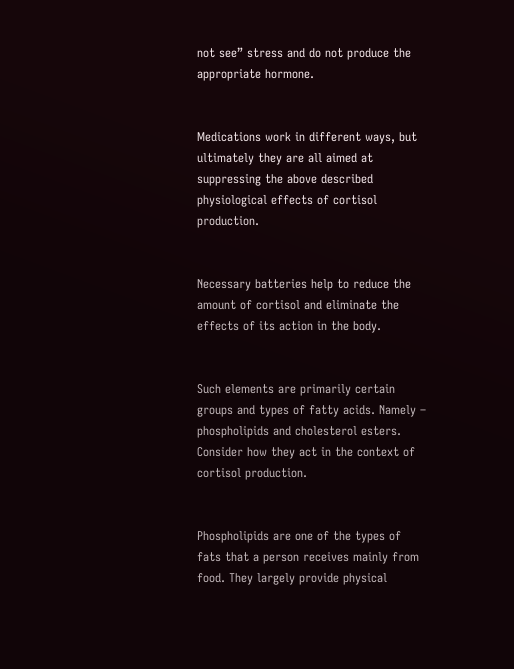not see” stress and do not produce the appropriate hormone.


Medications work in different ways, but ultimately they are all aimed at suppressing the above described physiological effects of cortisol production.


Necessary batteries help to reduce the amount of cortisol and eliminate the effects of its action in the body.


Such elements are primarily certain groups and types of fatty acids. Namely – phospholipids and cholesterol esters. Consider how they act in the context of cortisol production.


Phospholipids are one of the types of fats that a person receives mainly from food. They largely provide physical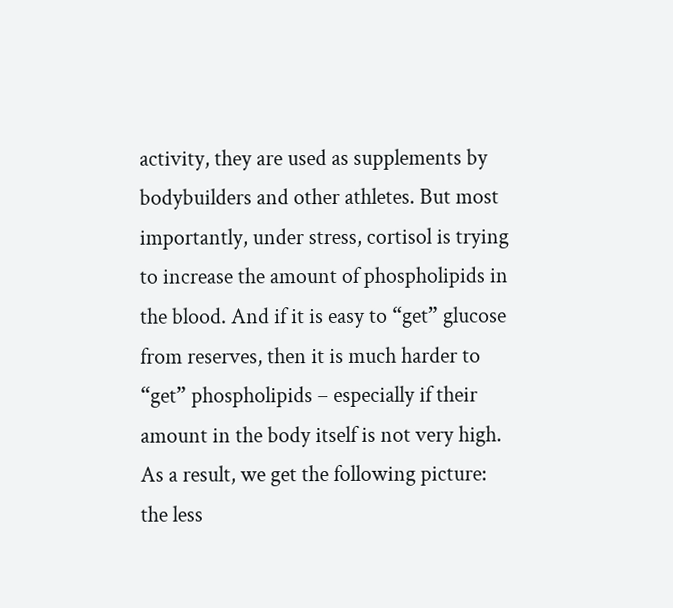activity, they are used as supplements by bodybuilders and other athletes. But most importantly, under stress, cortisol is trying to increase the amount of phospholipids in the blood. And if it is easy to “get” glucose from reserves, then it is much harder to “get” phospholipids – especially if their amount in the body itself is not very high. As a result, we get the following picture: the less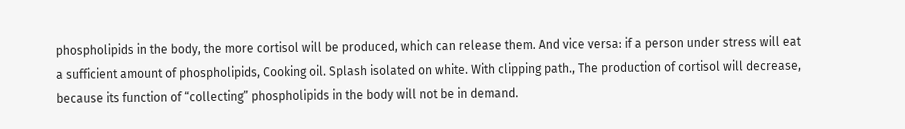phospholipids in the body, the more cortisol will be produced, which can release them. And vice versa: if a person under stress will eat a sufficient amount of phospholipids, Cooking oil. Splash isolated on white. With clipping path., The production of cortisol will decrease, because its function of “collecting” phospholipids in the body will not be in demand.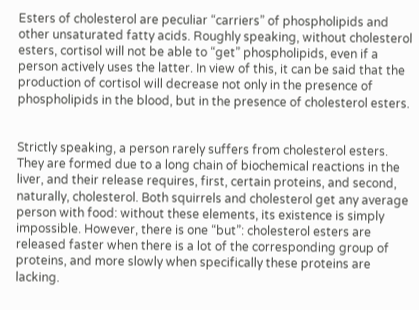Esters of cholesterol are peculiar “carriers” of phospholipids and other unsaturated fatty acids. Roughly speaking, without cholesterol esters, cortisol will not be able to “get” phospholipids, even if a person actively uses the latter. In view of this, it can be said that the production of cortisol will decrease not only in the presence of phospholipids in the blood, but in the presence of cholesterol esters.


Strictly speaking, a person rarely suffers from cholesterol esters. They are formed due to a long chain of biochemical reactions in the liver, and their release requires, first, certain proteins, and second, naturally, cholesterol. Both squirrels and cholesterol get any average person with food: without these elements, its existence is simply impossible. However, there is one “but”: cholesterol esters are released faster when there is a lot of the corresponding group of proteins, and more slowly when specifically these proteins are lacking.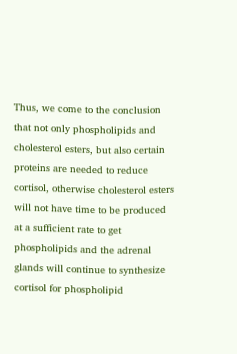Thus, we come to the conclusion that not only phospholipids and cholesterol esters, but also certain proteins are needed to reduce cortisol, otherwise cholesterol esters will not have time to be produced at a sufficient rate to get phospholipids and the adrenal glands will continue to synthesize cortisol for phospholipid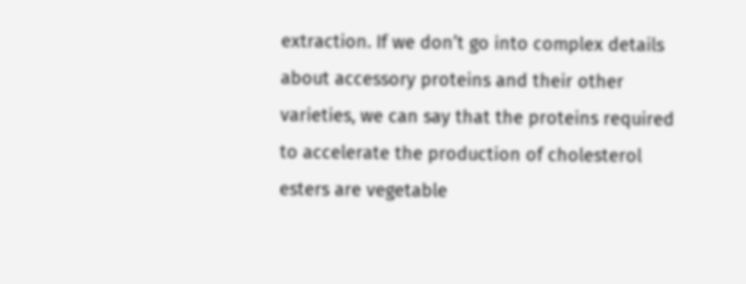extraction. If we don’t go into complex details about accessory proteins and their other varieties, we can say that the proteins required to accelerate the production of cholesterol esters are vegetable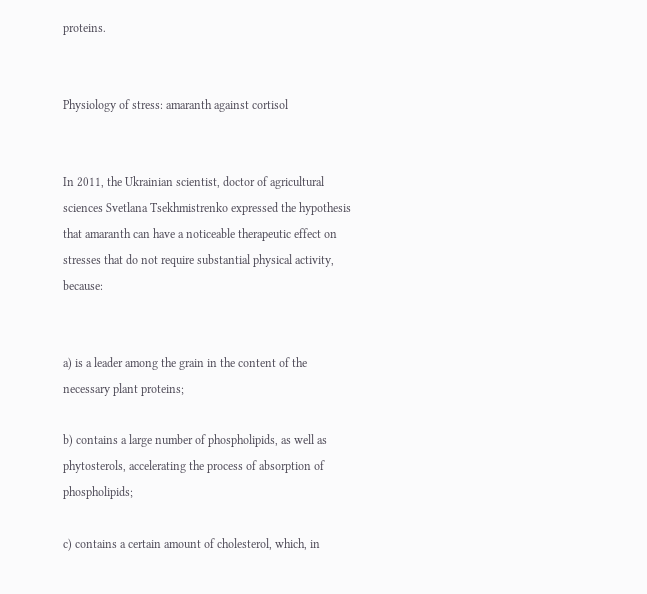proteins.


Physiology of stress: amaranth against cortisol


In 2011, the Ukrainian scientist, doctor of agricultural sciences Svetlana Tsekhmistrenko expressed the hypothesis that amaranth can have a noticeable therapeutic effect on stresses that do not require substantial physical activity, because:


a) is a leader among the grain in the content of the necessary plant proteins;

b) contains a large number of phospholipids, as well as phytosterols, accelerating the process of absorption of phospholipids;

c) contains a certain amount of cholesterol, which, in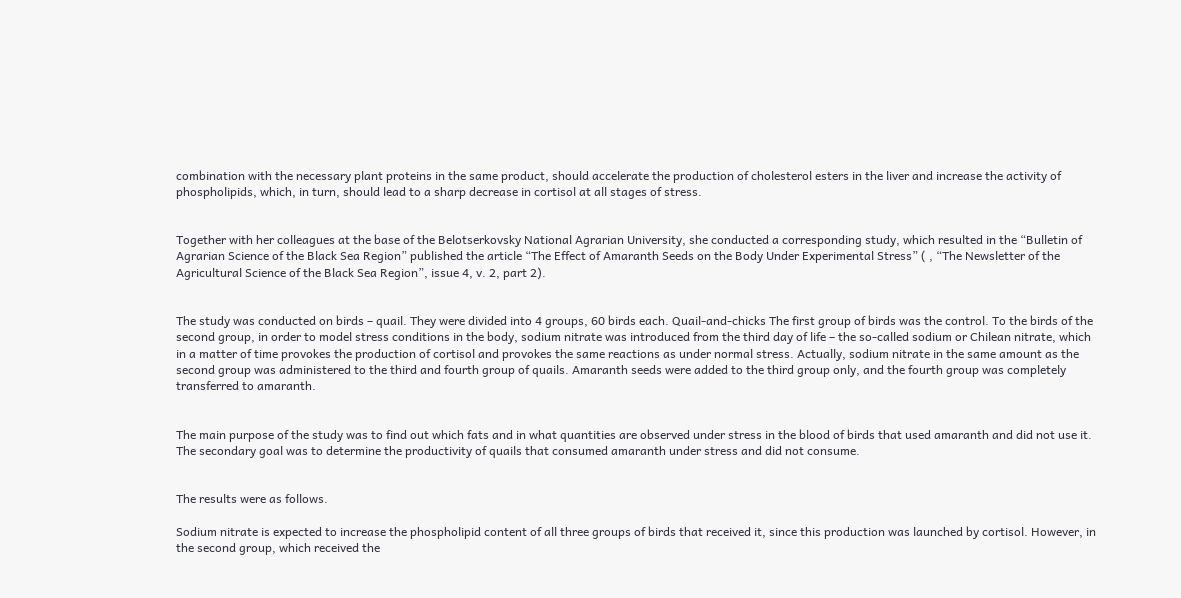combination with the necessary plant proteins in the same product, should accelerate the production of cholesterol esters in the liver and increase the activity of phospholipids, which, in turn, should lead to a sharp decrease in cortisol at all stages of stress.


Together with her colleagues at the base of the Belotserkovsky National Agrarian University, she conducted a corresponding study, which resulted in the “Bulletin of Agrarian Science of the Black Sea Region” published the article “The Effect of Amaranth Seeds on the Body Under Experimental Stress” ( , “The Newsletter of the Agricultural Science of the Black Sea Region”, issue 4, v. 2, part 2).


The study was conducted on birds – quail. They were divided into 4 groups, 60 birds each. Quail-and-chicks The first group of birds was the control. To the birds of the second group, in order to model stress conditions in the body, sodium nitrate was introduced from the third day of life – the so-called sodium or Chilean nitrate, which in a matter of time provokes the production of cortisol and provokes the same reactions as under normal stress. Actually, sodium nitrate in the same amount as the second group was administered to the third and fourth group of quails. Amaranth seeds were added to the third group only, and the fourth group was completely transferred to amaranth.


The main purpose of the study was to find out which fats and in what quantities are observed under stress in the blood of birds that used amaranth and did not use it. The secondary goal was to determine the productivity of quails that consumed amaranth under stress and did not consume.


The results were as follows.

Sodium nitrate is expected to increase the phospholipid content of all three groups of birds that received it, since this production was launched by cortisol. However, in the second group, which received the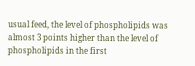usual feed, the level of phospholipids was almost 3 points higher than the level of phospholipids in the first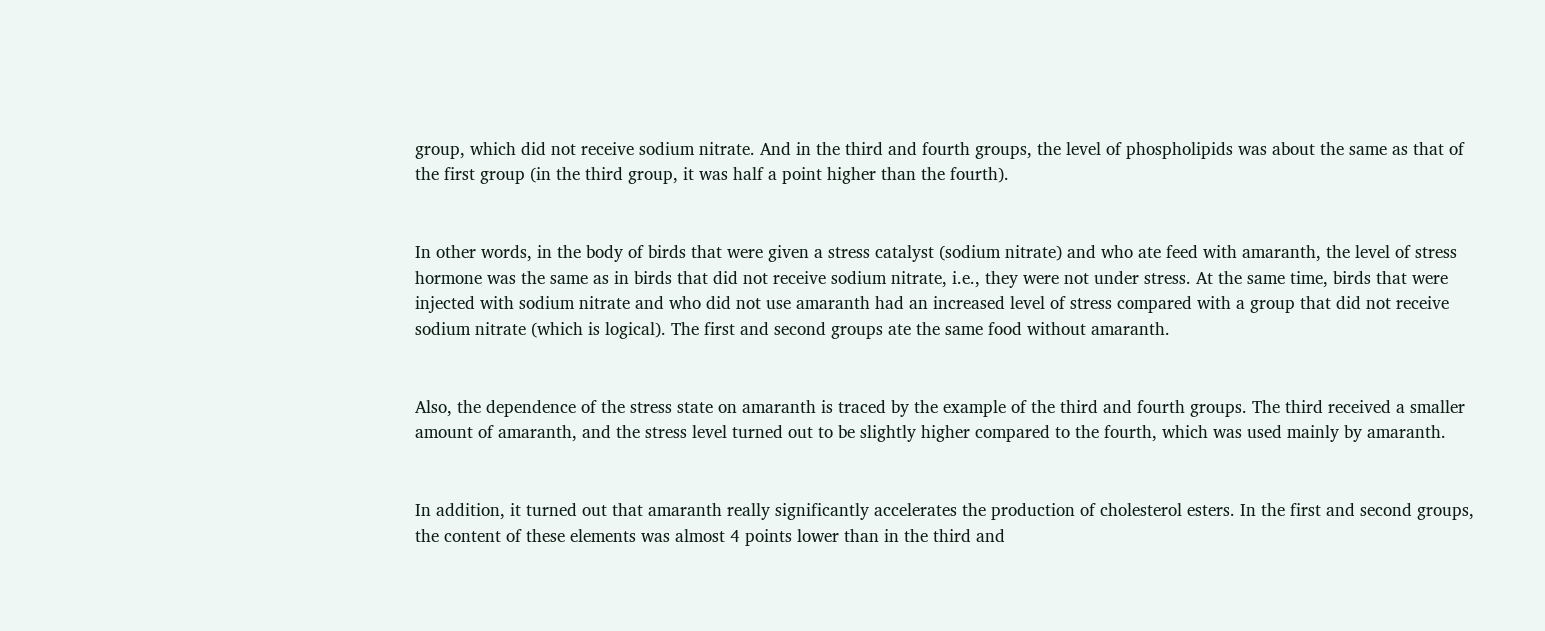group, which did not receive sodium nitrate. And in the third and fourth groups, the level of phospholipids was about the same as that of the first group (in the third group, it was half a point higher than the fourth).


In other words, in the body of birds that were given a stress catalyst (sodium nitrate) and who ate feed with amaranth, the level of stress hormone was the same as in birds that did not receive sodium nitrate, i.e., they were not under stress. At the same time, birds that were injected with sodium nitrate and who did not use amaranth had an increased level of stress compared with a group that did not receive sodium nitrate (which is logical). The first and second groups ate the same food without amaranth.


Also, the dependence of the stress state on amaranth is traced by the example of the third and fourth groups. The third received a smaller amount of amaranth, and the stress level turned out to be slightly higher compared to the fourth, which was used mainly by amaranth.


In addition, it turned out that amaranth really significantly accelerates the production of cholesterol esters. In the first and second groups, the content of these elements was almost 4 points lower than in the third and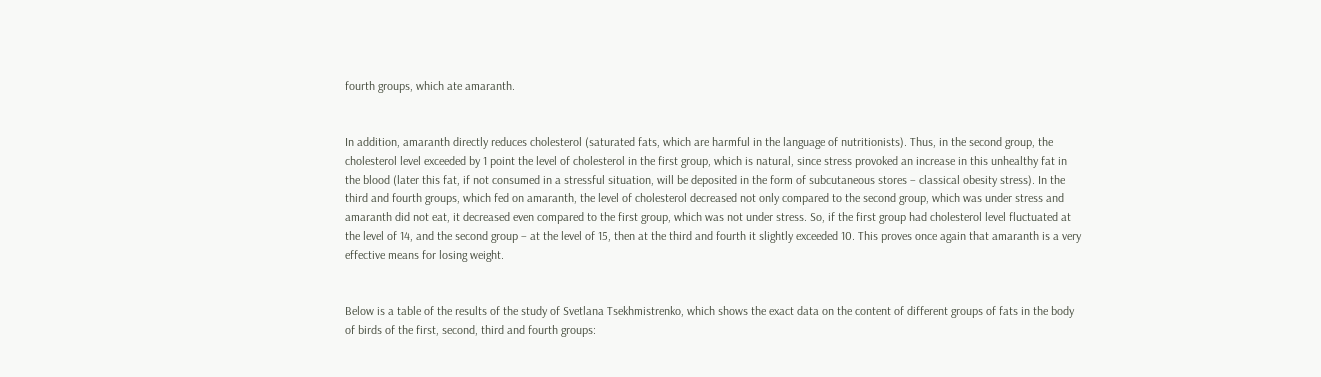fourth groups, which ate amaranth.


In addition, amaranth directly reduces cholesterol (saturated fats, which are harmful in the language of nutritionists). Thus, in the second group, the cholesterol level exceeded by 1 point the level of cholesterol in the first group, which is natural, since stress provoked an increase in this unhealthy fat in the blood (later this fat, if not consumed in a stressful situation, will be deposited in the form of subcutaneous stores – classical obesity stress). In the third and fourth groups, which fed on amaranth, the level of cholesterol decreased not only compared to the second group, which was under stress and amaranth did not eat, it decreased even compared to the first group, which was not under stress. So, if the first group had cholesterol level fluctuated at the level of 14, and the second group – at the level of 15, then at the third and fourth it slightly exceeded 10. This proves once again that amaranth is a very effective means for losing weight.


Below is a table of the results of the study of Svetlana Tsekhmistrenko, which shows the exact data on the content of different groups of fats in the body of birds of the first, second, third and fourth groups: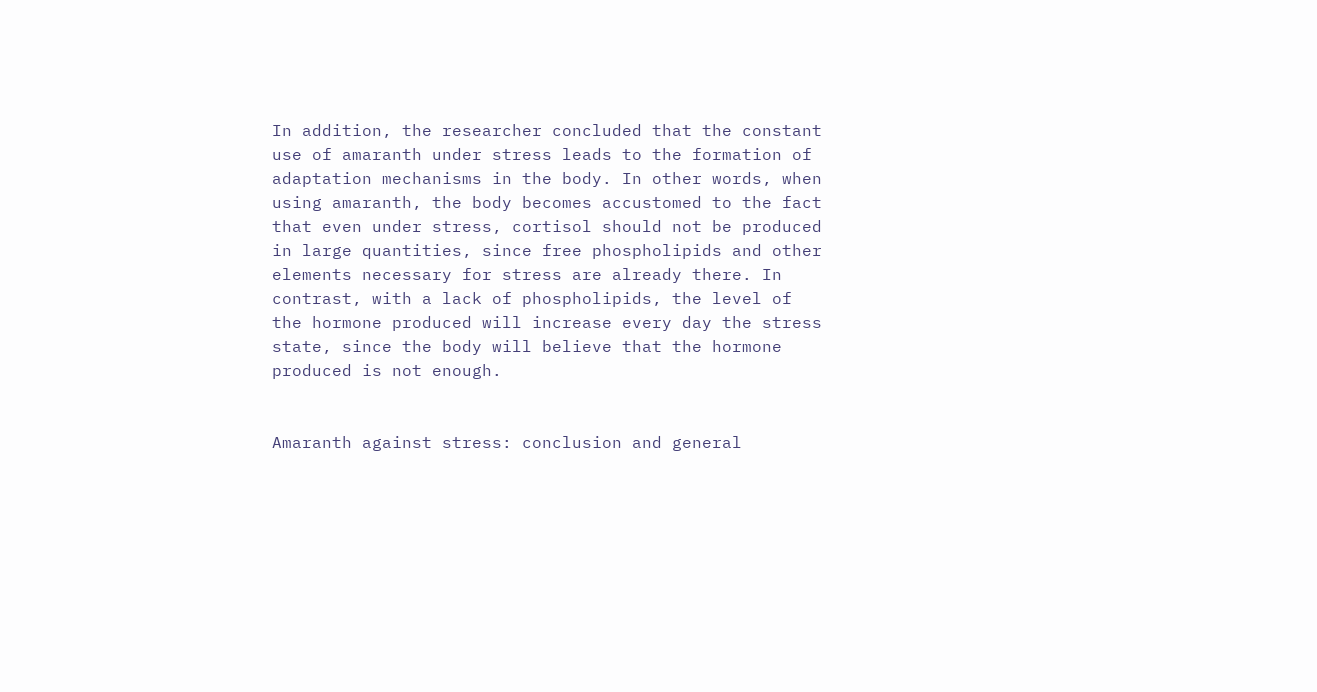In addition, the researcher concluded that the constant use of amaranth under stress leads to the formation of adaptation mechanisms in the body. In other words, when using amaranth, the body becomes accustomed to the fact that even under stress, cortisol should not be produced in large quantities, since free phospholipids and other elements necessary for stress are already there. In contrast, with a lack of phospholipids, the level of the hormone produced will increase every day the stress state, since the body will believe that the hormone produced is not enough.


Amaranth against stress: conclusion and general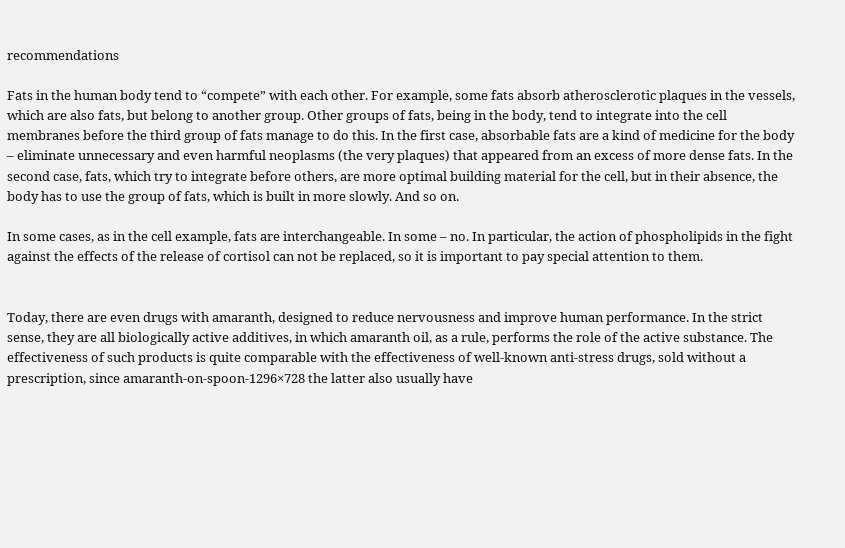recommendations

Fats in the human body tend to “compete” with each other. For example, some fats absorb atherosclerotic plaques in the vessels, which are also fats, but belong to another group. Other groups of fats, being in the body, tend to integrate into the cell membranes before the third group of fats manage to do this. In the first case, absorbable fats are a kind of medicine for the body – eliminate unnecessary and even harmful neoplasms (the very plaques) that appeared from an excess of more dense fats. In the second case, fats, which try to integrate before others, are more optimal building material for the cell, but in their absence, the body has to use the group of fats, which is built in more slowly. And so on.

In some cases, as in the cell example, fats are interchangeable. In some – no. In particular, the action of phospholipids in the fight against the effects of the release of cortisol can not be replaced, so it is important to pay special attention to them.


Today, there are even drugs with amaranth, designed to reduce nervousness and improve human performance. In the strict sense, they are all biologically active additives, in which amaranth oil, as a rule, performs the role of the active substance. The effectiveness of such products is quite comparable with the effectiveness of well-known anti-stress drugs, sold without a prescription, since amaranth-on-spoon-1296×728 the latter also usually have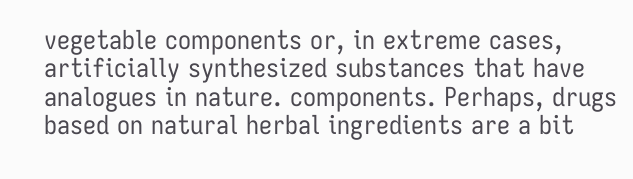vegetable components or, in extreme cases, artificially synthesized substances that have analogues in nature. components. Perhaps, drugs based on natural herbal ingredients are a bit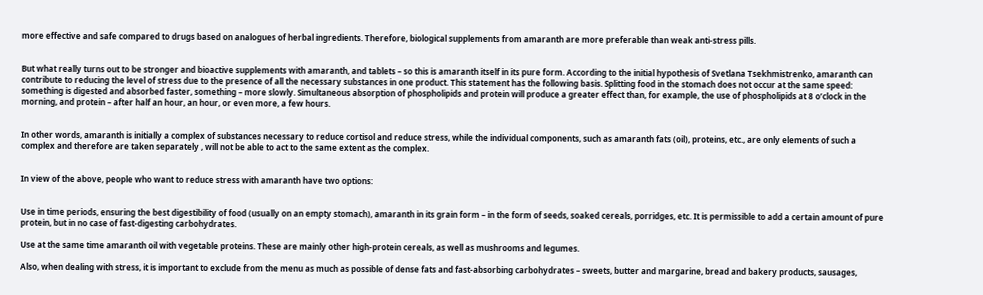more effective and safe compared to drugs based on analogues of herbal ingredients. Therefore, biological supplements from amaranth are more preferable than weak anti-stress pills.


But what really turns out to be stronger and bioactive supplements with amaranth, and tablets – so this is amaranth itself in its pure form. According to the initial hypothesis of Svetlana Tsekhmistrenko, amaranth can contribute to reducing the level of stress due to the presence of all the necessary substances in one product. This statement has the following basis. Splitting food in the stomach does not occur at the same speed: something is digested and absorbed faster, something – more slowly. Simultaneous absorption of phospholipids and protein will produce a greater effect than, for example, the use of phospholipids at 8 o’clock in the morning, and protein – after half an hour, an hour, or even more, a few hours.


In other words, amaranth is initially a complex of substances necessary to reduce cortisol and reduce stress, while the individual components, such as amaranth fats (oil), proteins, etc., are only elements of such a complex and therefore are taken separately , will not be able to act to the same extent as the complex.


In view of the above, people who want to reduce stress with amaranth have two options:


Use in time periods, ensuring the best digestibility of food (usually on an empty stomach), amaranth in its grain form – in the form of seeds, soaked cereals, porridges, etc. It is permissible to add a certain amount of pure protein, but in no case of fast-digesting carbohydrates.

Use at the same time amaranth oil with vegetable proteins. These are mainly other high-protein cereals, as well as mushrooms and legumes.

Also, when dealing with stress, it is important to exclude from the menu as much as possible of dense fats and fast-absorbing carbohydrates – sweets, butter and margarine, bread and bakery products, sausages,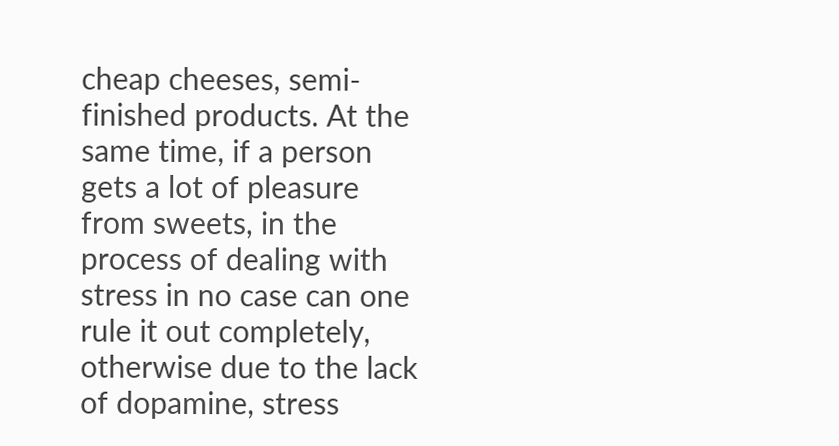cheap cheeses, semi-finished products. At the same time, if a person gets a lot of pleasure from sweets, in the process of dealing with stress in no case can one rule it out completely, otherwise due to the lack of dopamine, stress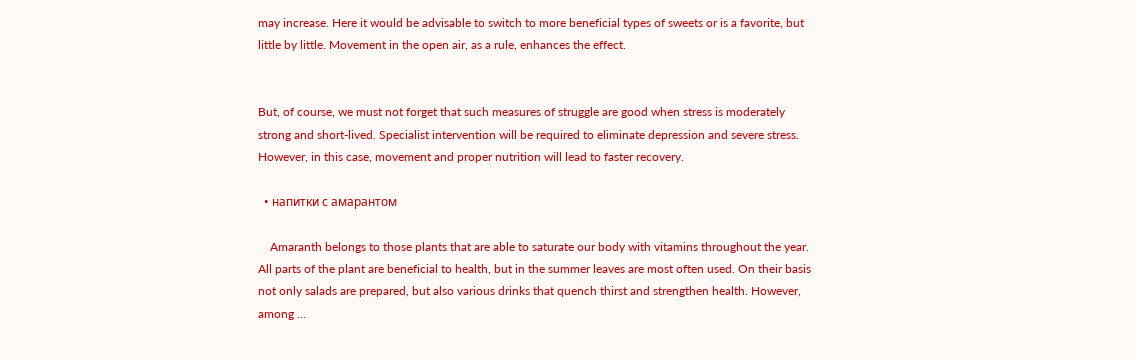may increase. Here it would be advisable to switch to more beneficial types of sweets or is a favorite, but little by little. Movement in the open air, as a rule, enhances the effect.


But, of course, we must not forget that such measures of struggle are good when stress is moderately strong and short-lived. Specialist intervention will be required to eliminate depression and severe stress. However, in this case, movement and proper nutrition will lead to faster recovery.

  • напитки с амарантом

    Amaranth belongs to those plants that are able to saturate our body with vitamins throughout the year. All parts of the plant are beneficial to health, but in the summer leaves are most often used. On their basis not only salads are prepared, but also various drinks that quench thirst and strengthen health. However, among …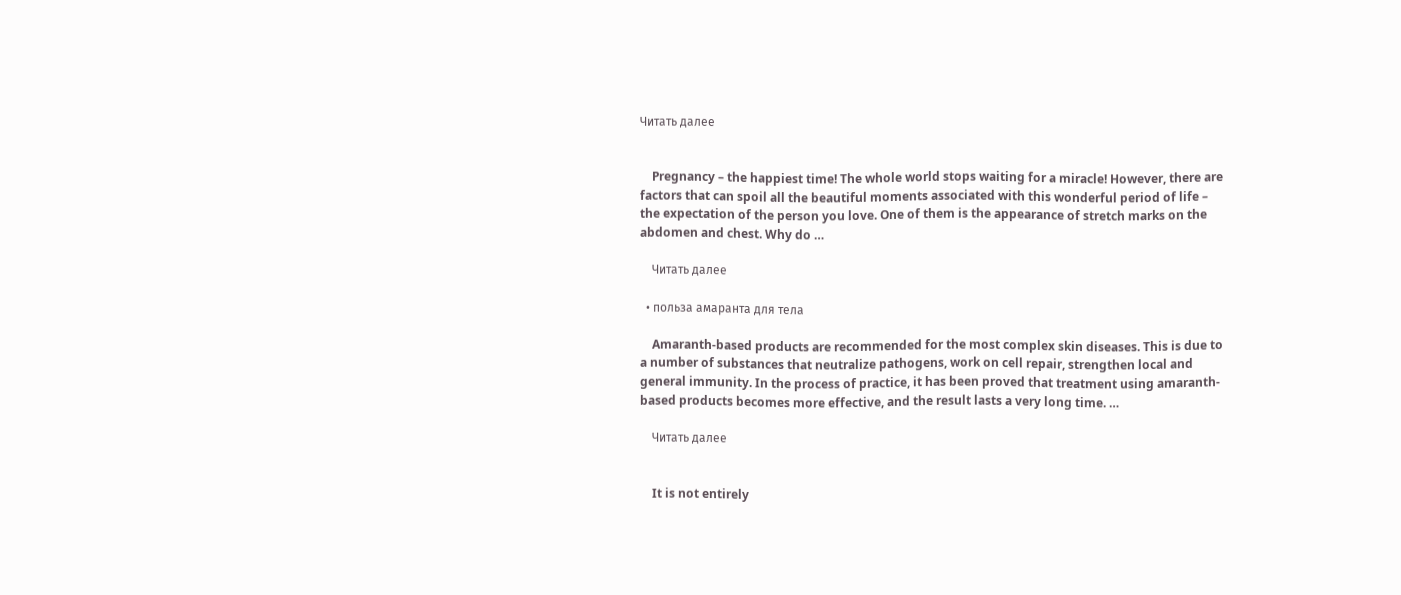Читать далее


    Pregnancy – the happiest time! The whole world stops waiting for a miracle! However, there are factors that can spoil all the beautiful moments associated with this wonderful period of life – the expectation of the person you love. One of them is the appearance of stretch marks on the abdomen and chest. Why do …

    Читать далее

  • польза амаранта для тела

    Amaranth-based products are recommended for the most complex skin diseases. This is due to a number of substances that neutralize pathogens, work on cell repair, strengthen local and general immunity. In the process of practice, it has been proved that treatment using amaranth-based products becomes more effective, and the result lasts a very long time. …

    Читать далее


    It is not entirely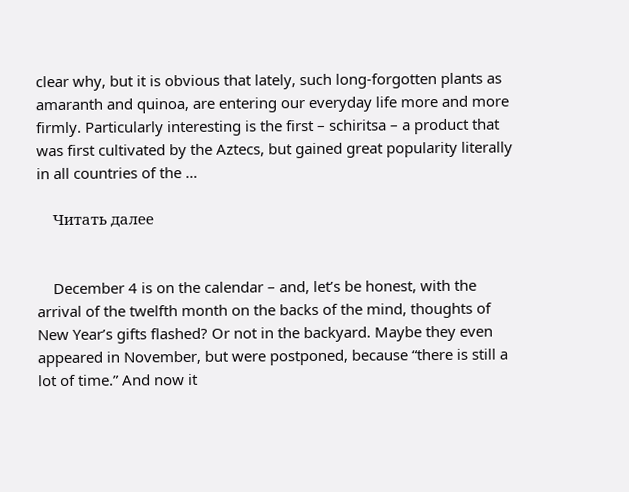clear why, but it is obvious that lately, such long-forgotten plants as amaranth and quinoa, are entering our everyday life more and more firmly. Particularly interesting is the first – schiritsa – a product that was first cultivated by the Aztecs, but gained great popularity literally in all countries of the …

    Читать далее


    December 4 is on the calendar – and, let’s be honest, with the arrival of the twelfth month on the backs of the mind, thoughts of New Year’s gifts flashed? Or not in the backyard. Maybe they even appeared in November, but were postponed, because “there is still a lot of time.” And now it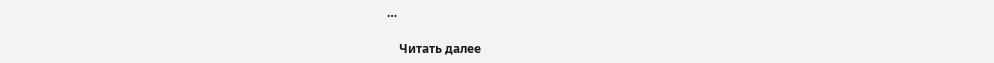…

    Читать далее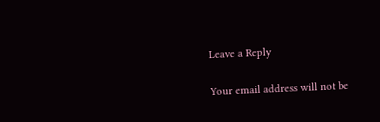Leave a Reply

Your email address will not be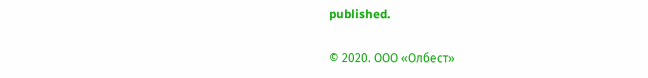published.

© 2020. ООО «Олбест»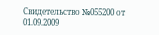Свидетельство №055200 от 01.09.2009